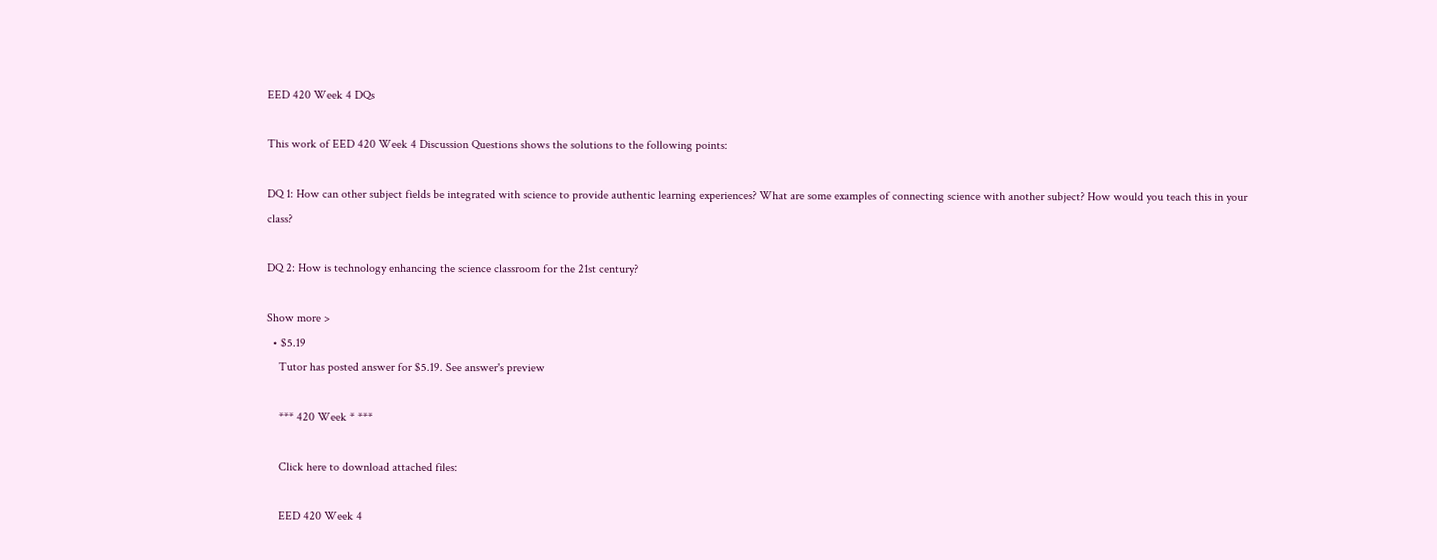EED 420 Week 4 DQs

This work of EED 420 Week 4 Discussion Questions shows the solutions to the following points:

DQ 1: How can other subject fields be integrated with science to provide authentic learning experiences? What are some examples of connecting science with another subject? How would you teach this in your class?

DQ 2: How is technology enhancing the science classroom for the 21st century?

Show more >
  • $5.19
    Tutor has posted answer for $5.19. See answer's preview

    *** 420 Week * ***

    Click here to download attached files:

    EED 420 Week 4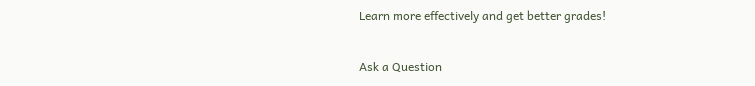Learn more effectively and get better grades!

Ask a Question